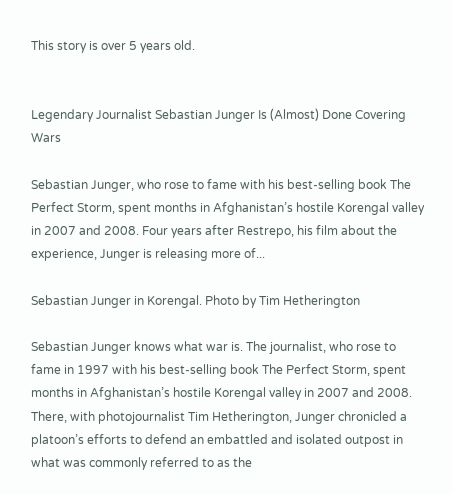This story is over 5 years old.


Legendary Journalist Sebastian Junger Is (Almost) Done Covering Wars

Sebastian Junger, who rose to fame with his best-selling book The Perfect Storm, spent months in Afghanistan’s hostile Korengal valley in 2007 and 2008. Four years after Restrepo, his film about the experience, Junger is releasing more of...

Sebastian Junger in Korengal. Photo by Tim Hetherington

Sebastian Junger knows what war is. The journalist, who rose to fame in 1997 with his best-selling book The Perfect Storm, spent months in Afghanistan’s hostile Korengal valley in 2007 and 2008. There, with photojournalist Tim Hetherington, Junger chronicled a platoon’s efforts to defend an embattled and isolated outpost in what was commonly referred to as the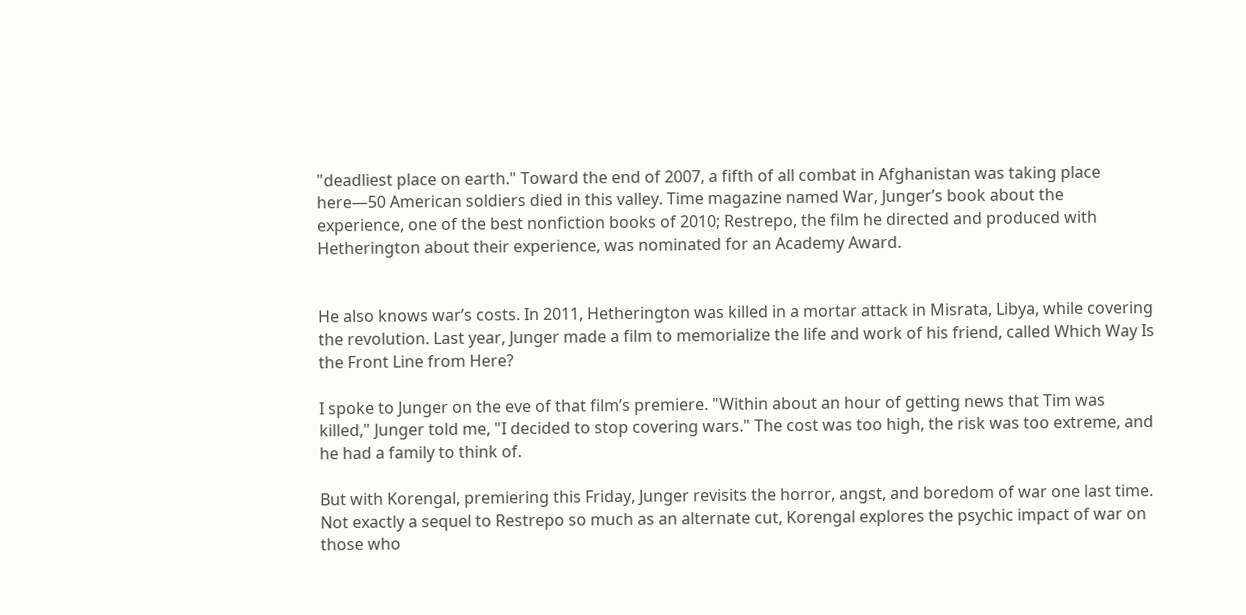"deadliest place on earth." Toward the end of 2007, a fifth of all combat in Afghanistan was taking place here—50 American soldiers died in this valley. Time magazine named War, Junger’s book about the experience, one of the best nonfiction books of 2010; Restrepo, the film he directed and produced with Hetherington about their experience, was nominated for an Academy Award.


He also knows war’s costs. In 2011, Hetherington was killed in a mortar attack in Misrata, Libya, while covering the revolution. Last year, Junger made a film to memorialize the life and work of his friend, called Which Way Is the Front Line from Here?

I spoke to Junger on the eve of that film’s premiere. "Within about an hour of getting news that Tim was killed," Junger told me, "I decided to stop covering wars." The cost was too high, the risk was too extreme, and he had a family to think of.

But with Korengal, premiering this Friday, Junger revisits the horror, angst, and boredom of war one last time. Not exactly a sequel to Restrepo so much as an alternate cut, Korengal explores the psychic impact of war on those who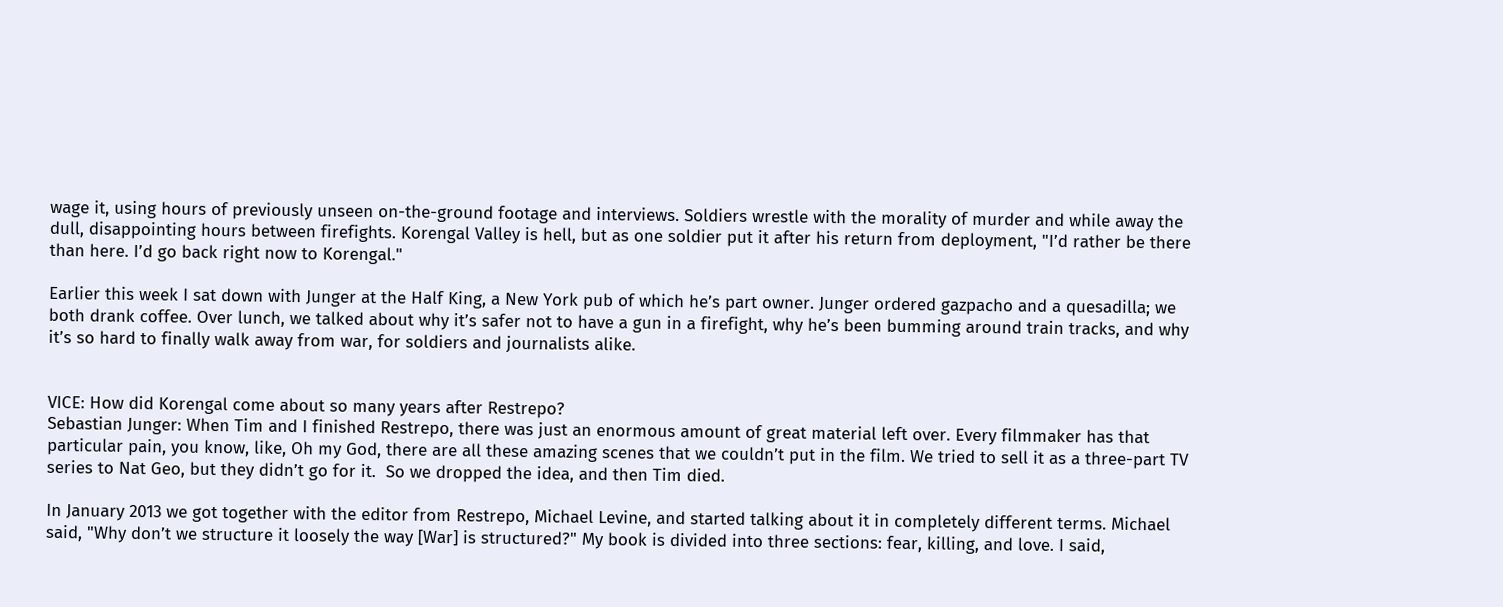wage it, using hours of previously unseen on-the-ground footage and interviews. Soldiers wrestle with the morality of murder and while away the dull, disappointing hours between firefights. Korengal Valley is hell, but as one soldier put it after his return from deployment, "I’d rather be there than here. I’d go back right now to Korengal."

Earlier this week I sat down with Junger at the Half King, a New York pub of which he’s part owner. Junger ordered gazpacho and a quesadilla; we both drank coffee. Over lunch, we talked about why it’s safer not to have a gun in a firefight, why he’s been bumming around train tracks, and why it’s so hard to finally walk away from war, for soldiers and journalists alike.


VICE: How did Korengal come about so many years after Restrepo?
Sebastian Junger: When Tim and I finished Restrepo, there was just an enormous amount of great material left over. Every filmmaker has that particular pain, you know, like, Oh my God, there are all these amazing scenes that we couldn’t put in the film. We tried to sell it as a three-part TV series to Nat Geo, but they didn’t go for it.  So we dropped the idea, and then Tim died.

In January 2013 we got together with the editor from Restrepo, Michael Levine, and started talking about it in completely different terms. Michael said, "Why don’t we structure it loosely the way [War] is structured?" My book is divided into three sections: fear, killing, and love. I said,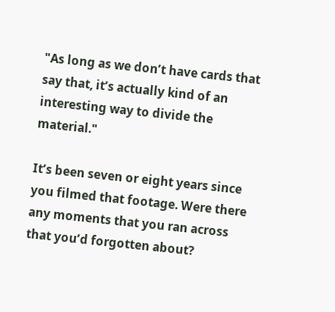"As long as we don’t have cards that say that, it’s actually kind of an interesting way to divide the material."

It’s been seven or eight years since you filmed that footage. Were there any moments that you ran across that you’d forgotten about?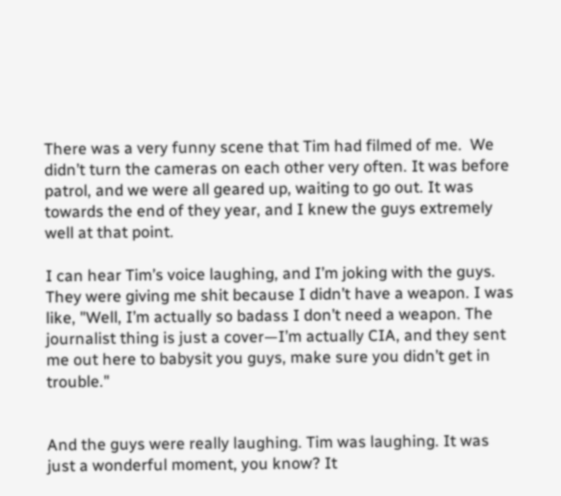There was a very funny scene that Tim had filmed of me.  We didn’t turn the cameras on each other very often. It was before patrol, and we were all geared up, waiting to go out. It was towards the end of they year, and I knew the guys extremely well at that point.

I can hear Tim’s voice laughing, and I’m joking with the guys. They were giving me shit because I didn’t have a weapon. I was like, "Well, I’m actually so badass I don’t need a weapon. The journalist thing is just a cover—I’m actually CIA, and they sent me out here to babysit you guys, make sure you didn’t get in trouble."


And the guys were really laughing. Tim was laughing. It was just a wonderful moment, you know? It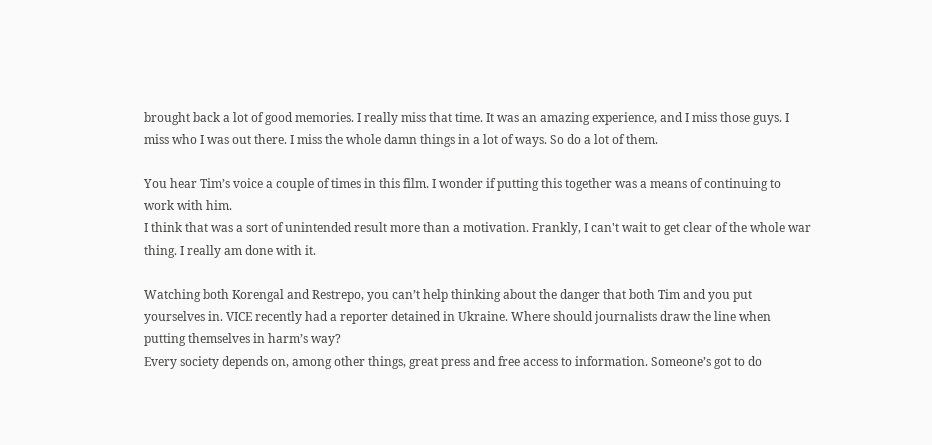brought back a lot of good memories. I really miss that time. It was an amazing experience, and I miss those guys. I miss who I was out there. I miss the whole damn things in a lot of ways. So do a lot of them.

You hear Tim’s voice a couple of times in this film. I wonder if putting this together was a means of continuing to work with him.
I think that was a sort of unintended result more than a motivation. Frankly, I can't wait to get clear of the whole war thing. I really am done with it.

Watching both Korengal and Restrepo, you can’t help thinking about the danger that both Tim and you put yourselves in. VICE recently had a reporter detained in Ukraine. Where should journalists draw the line when putting themselves in harm’s way?
Every society depends on, among other things, great press and free access to information. Someone’s got to do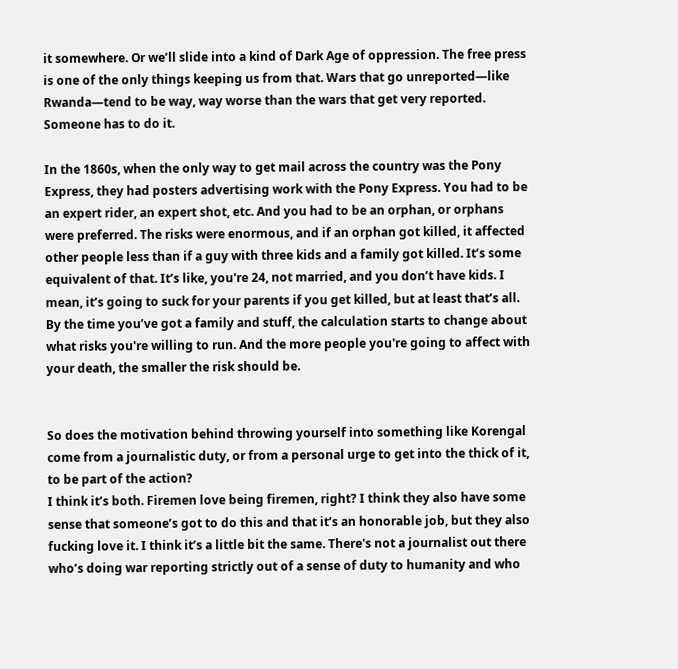it somewhere. Or we’ll slide into a kind of Dark Age of oppression. The free press is one of the only things keeping us from that. Wars that go unreported—like Rwanda—tend to be way, way worse than the wars that get very reported. Someone has to do it.

In the 1860s, when the only way to get mail across the country was the Pony Express, they had posters advertising work with the Pony Express. You had to be an expert rider, an expert shot, etc. And you had to be an orphan, or orphans were preferred. The risks were enormous, and if an orphan got killed, it affected other people less than if a guy with three kids and a family got killed. It’s some equivalent of that. It’s like, you're 24, not married, and you don’t have kids. I mean, it’s going to suck for your parents if you get killed, but at least that’s all. By the time you’ve got a family and stuff, the calculation starts to change about what risks you're willing to run. And the more people you're going to affect with your death, the smaller the risk should be.


So does the motivation behind throwing yourself into something like Korengal come from a journalistic duty, or from a personal urge to get into the thick of it, to be part of the action?
I think it’s both. Firemen love being firemen, right? I think they also have some sense that someone’s got to do this and that it’s an honorable job, but they also fucking love it. I think it’s a little bit the same. There's not a journalist out there who’s doing war reporting strictly out of a sense of duty to humanity and who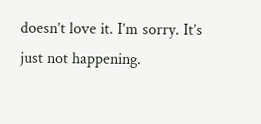doesn’t love it. I’m sorry. It’s just not happening.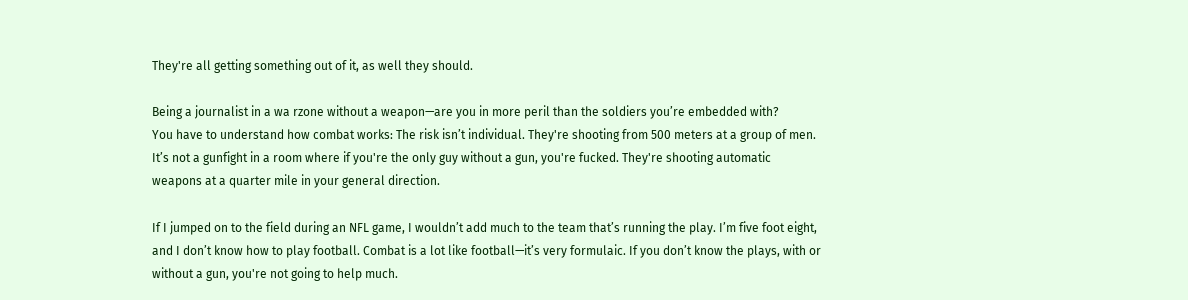They're all getting something out of it, as well they should.

Being a journalist in a wa rzone without a weapon—are you in more peril than the soldiers you’re embedded with?
You have to understand how combat works: The risk isn’t individual. They're shooting from 500 meters at a group of men. It’s not a gunfight in a room where if you're the only guy without a gun, you're fucked. They're shooting automatic weapons at a quarter mile in your general direction.

If I jumped on to the field during an NFL game, I wouldn’t add much to the team that’s running the play. I’m five foot eight, and I don’t know how to play football. Combat is a lot like football—it’s very formulaic. If you don’t know the plays, with or without a gun, you're not going to help much.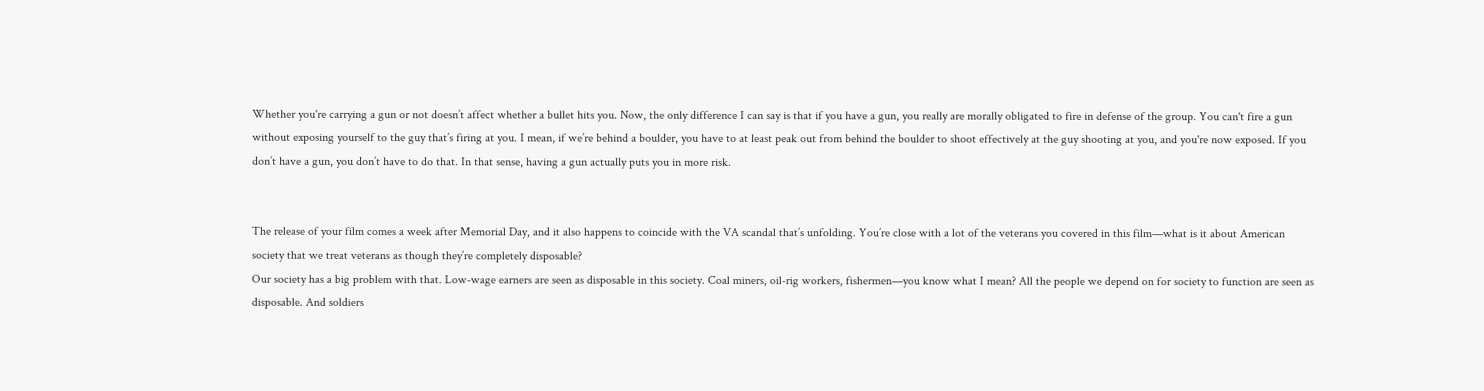Whether you're carrying a gun or not doesn’t affect whether a bullet hits you. Now, the only difference I can say is that if you have a gun, you really are morally obligated to fire in defense of the group. You can't fire a gun without exposing yourself to the guy that’s firing at you. I mean, if we’re behind a boulder, you have to at least peak out from behind the boulder to shoot effectively at the guy shooting at you, and you're now exposed. If you don’t have a gun, you don’t have to do that. In that sense, having a gun actually puts you in more risk.


The release of your film comes a week after Memorial Day, and it also happens to coincide with the VA scandal that’s unfolding. You’re close with a lot of the veterans you covered in this film—what is it about American society that we treat veterans as though they’re completely disposable?
Our society has a big problem with that. Low-wage earners are seen as disposable in this society. Coal miners, oil-rig workers, fishermen—you know what I mean? All the people we depend on for society to function are seen as disposable. And soldiers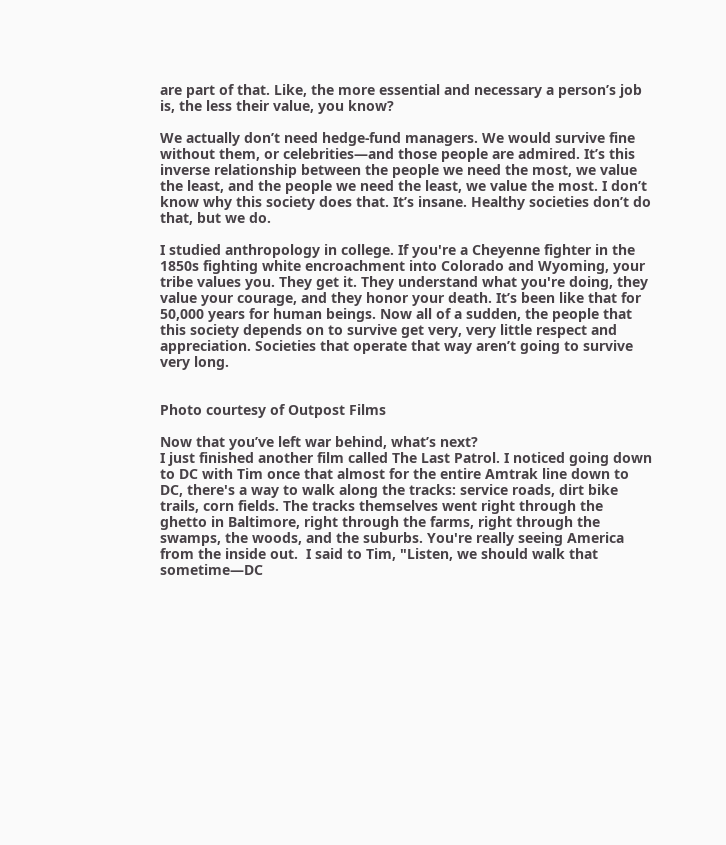are part of that. Like, the more essential and necessary a person’s job is, the less their value, you know?

We actually don’t need hedge-fund managers. We would survive fine without them, or celebrities—and those people are admired. It’s this inverse relationship between the people we need the most, we value the least, and the people we need the least, we value the most. I don’t know why this society does that. It’s insane. Healthy societies don’t do that, but we do.

I studied anthropology in college. If you're a Cheyenne fighter in the 1850s fighting white encroachment into Colorado and Wyoming, your tribe values you. They get it. They understand what you're doing, they value your courage, and they honor your death. It’s been like that for 50,000 years for human beings. Now all of a sudden, the people that this society depends on to survive get very, very little respect and appreciation. Societies that operate that way aren’t going to survive very long.


Photo courtesy of Outpost Films

Now that you’ve left war behind, what’s next?
I just finished another film called The Last Patrol. I noticed going down to DC with Tim once that almost for the entire Amtrak line down to DC, there's a way to walk along the tracks: service roads, dirt bike trails, corn fields. The tracks themselves went right through the ghetto in Baltimore, right through the farms, right through the swamps, the woods, and the suburbs. You're really seeing America from the inside out.  I said to Tim, "Listen, we should walk that sometime—DC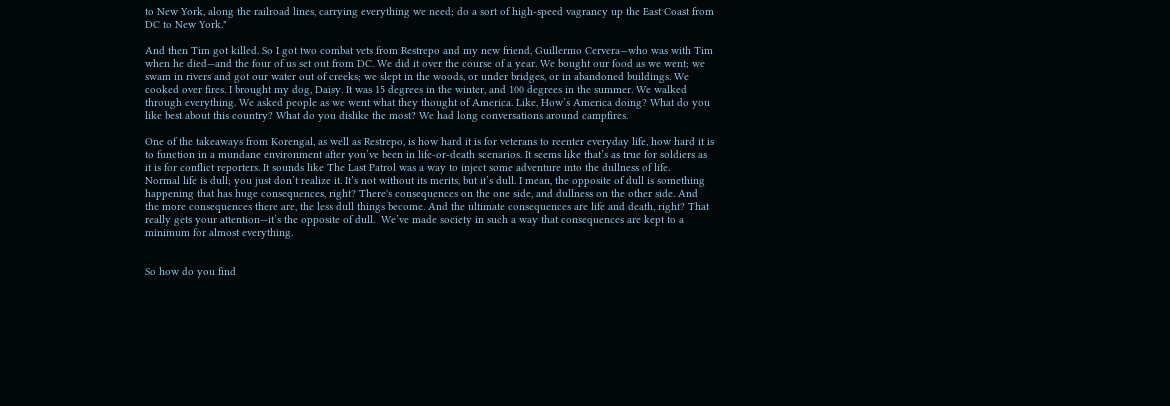to New York, along the railroad lines, carrying everything we need; do a sort of high-speed vagrancy up the East Coast from DC to New York."

And then Tim got killed. So I got two combat vets from Restrepo and my new friend, Guillermo Cervera—who was with Tim when he died—and the four of us set out from DC. We did it over the course of a year. We bought our food as we went; we swam in rivers and got our water out of creeks; we slept in the woods, or under bridges, or in abandoned buildings. We cooked over fires. I brought my dog, Daisy. It was 15 degrees in the winter, and 100 degrees in the summer. We walked through everything. We asked people as we went what they thought of America. Like, How’s America doing? What do you like best about this country? What do you dislike the most? We had long conversations around campfires.

One of the takeaways from Korengal, as well as Restrepo, is how hard it is for veterans to reenter everyday life, how hard it is to function in a mundane environment after you’ve been in life-or-death scenarios. It seems like that’s as true for soldiers as it is for conflict reporters. It sounds like The Last Patrol was a way to inject some adventure into the dullness of life.
Normal life is dull; you just don’t realize it. It’s not without its merits, but it’s dull. I mean, the opposite of dull is something happening that has huge consequences, right? There's consequences on the one side, and dullness on the other side. And the more consequences there are, the less dull things become. And the ultimate consequences are life and death, right? That really gets your attention—it’s the opposite of dull.  We’ve made society in such a way that consequences are kept to a minimum for almost everything.


So how do you find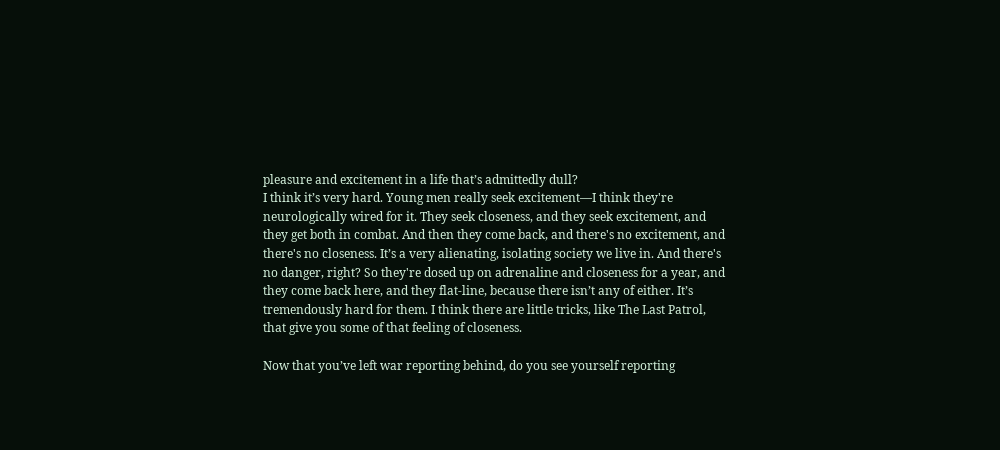pleasure and excitement in a life that’s admittedly dull?
I think it’s very hard. Young men really seek excitement—I think they're neurologically wired for it. They seek closeness, and they seek excitement, and they get both in combat. And then they come back, and there's no excitement, and there's no closeness. It’s a very alienating, isolating society we live in. And there's no danger, right? So they're dosed up on adrenaline and closeness for a year, and they come back here, and they flat-line, because there isn’t any of either. It’s tremendously hard for them. I think there are little tricks, like The Last Patrol, that give you some of that feeling of closeness.

Now that you’ve left war reporting behind, do you see yourself reporting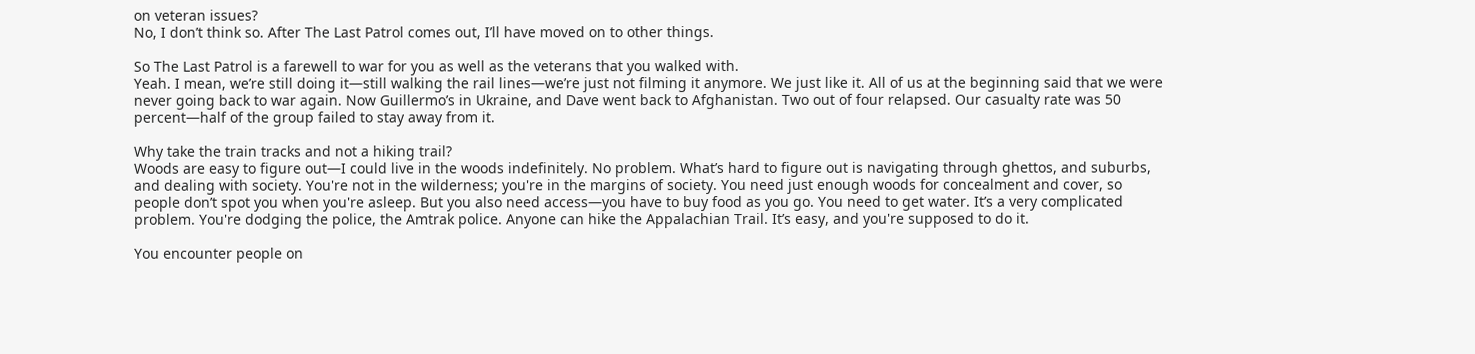on veteran issues?
No, I don’t think so. After The Last Patrol comes out, I’ll have moved on to other things.

So The Last Patrol is a farewell to war for you as well as the veterans that you walked with.
Yeah. I mean, we’re still doing it—still walking the rail lines—we’re just not filming it anymore. We just like it. All of us at the beginning said that we were never going back to war again. Now Guillermo’s in Ukraine, and Dave went back to Afghanistan. Two out of four relapsed. Our casualty rate was 50 percent—half of the group failed to stay away from it.

Why take the train tracks and not a hiking trail?
Woods are easy to figure out—I could live in the woods indefinitely. No problem. What’s hard to figure out is navigating through ghettos, and suburbs, and dealing with society. You're not in the wilderness; you're in the margins of society. You need just enough woods for concealment and cover, so people don’t spot you when you're asleep. But you also need access—you have to buy food as you go. You need to get water. It’s a very complicated problem. You're dodging the police, the Amtrak police. Anyone can hike the Appalachian Trail. It’s easy, and you're supposed to do it.

You encounter people on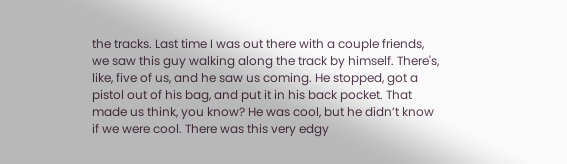the tracks. Last time I was out there with a couple friends, we saw this guy walking along the track by himself. There's, like, five of us, and he saw us coming. He stopped, got a pistol out of his bag, and put it in his back pocket. That made us think, you know? He was cool, but he didn’t know if we were cool. There was this very edgy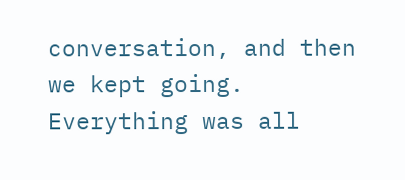conversation, and then we kept going. Everything was all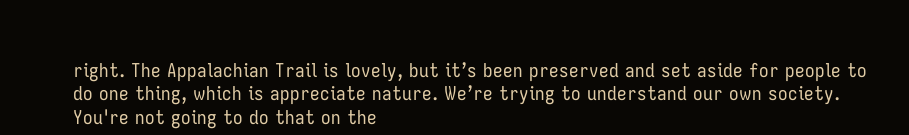right. The Appalachian Trail is lovely, but it’s been preserved and set aside for people to do one thing, which is appreciate nature. We’re trying to understand our own society. You're not going to do that on the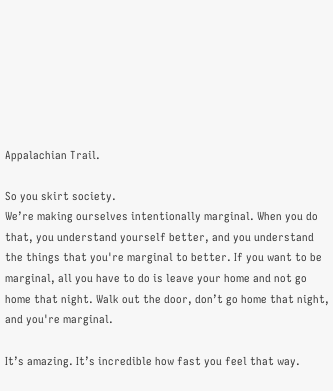Appalachian Trail.

So you skirt society.
We’re making ourselves intentionally marginal. When you do that, you understand yourself better, and you understand the things that you're marginal to better. If you want to be marginal, all you have to do is leave your home and not go home that night. Walk out the door, don’t go home that night, and you're marginal.

It’s amazing. It’s incredible how fast you feel that way.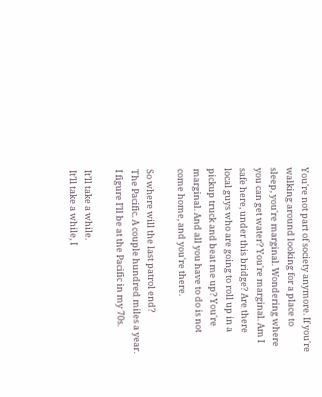You're not part of society anymore. If you're walking around looking for a place to sleep, you're marginal. Wondering where you can get water? You're marginal. Am I safe here, under this bridge? Are there local guys who are going to roll up in a pickup truck and beat me up? You're marginal. And all you have to do is not come home, and you're there.

So where will the last patrol end?
The Pacific. A couple hundred miles a year. I figure I’ll be at the Pacific in my 70s.

It’ll take a while.
It’ll take a while, I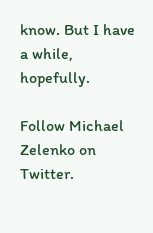know. But I have a while, hopefully.

Follow Michael Zelenko on Twitter.